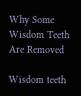Why Some Wisdom Teeth Are Removed

Wisdom teeth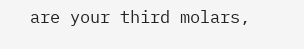are your third molars,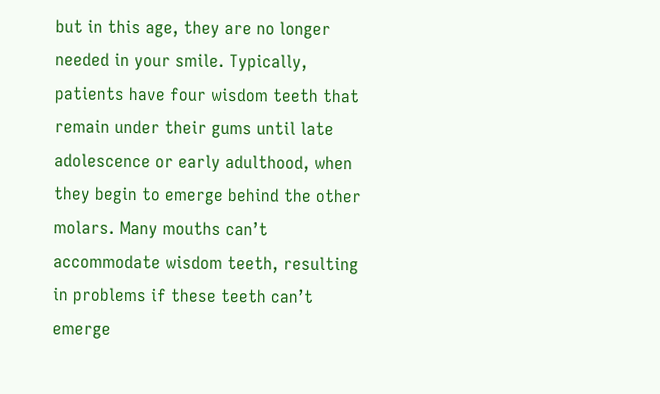but in this age, they are no longer needed in your smile. Typically, patients have four wisdom teeth that remain under their gums until late adolescence or early adulthood, when they begin to emerge behind the other molars. Many mouths can’t accommodate wisdom teeth, resulting in problems if these teeth can’t emerge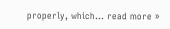properly, which... read more »